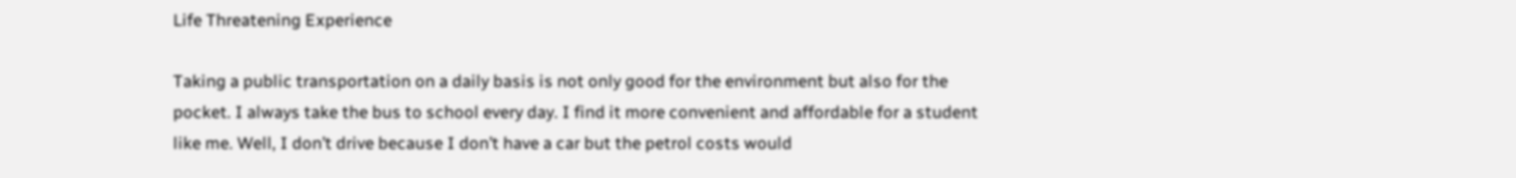Life Threatening Experience

Taking a public transportation on a daily basis is not only good for the environment but also for the pocket. I always take the bus to school every day. I find it more convenient and affordable for a student like me. Well, I don’t drive because I don’t have a car but the petrol costs would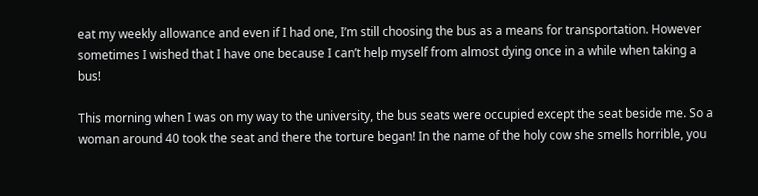eat my weekly allowance and even if I had one, I’m still choosing the bus as a means for transportation. However sometimes I wished that I have one because I can’t help myself from almost dying once in a while when taking a bus!

This morning when I was on my way to the university, the bus seats were occupied except the seat beside me. So a woman around 40 took the seat and there the torture began! In the name of the holy cow she smells horrible, you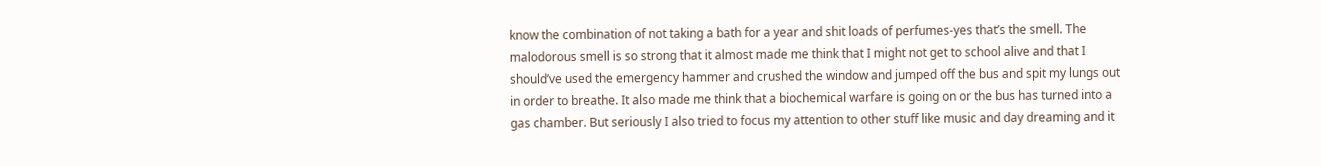know the combination of not taking a bath for a year and shit loads of perfumes-yes that’s the smell. The malodorous smell is so strong that it almost made me think that I might not get to school alive and that I should’ve used the emergency hammer and crushed the window and jumped off the bus and spit my lungs out in order to breathe. It also made me think that a biochemical warfare is going on or the bus has turned into a gas chamber. But seriously I also tried to focus my attention to other stuff like music and day dreaming and it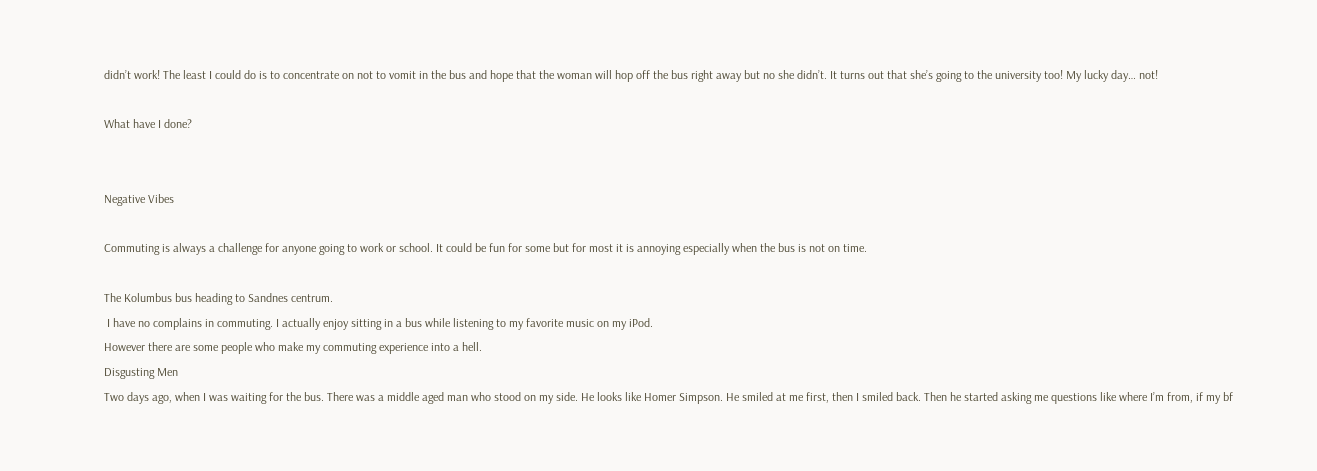didn’t work! The least I could do is to concentrate on not to vomit in the bus and hope that the woman will hop off the bus right away but no she didn’t. It turns out that she’s going to the university too! My lucky day… not!

What have I done?


Negative Vibes

Commuting is always a challenge for anyone going to work or school. It could be fun for some but for most it is annoying especially when the bus is not on time.

The Kolumbus bus heading to Sandnes centrum.
 I have no complains in commuting. I actually enjoy sitting in a bus while listening to my favorite music on my iPod.
However there are some people who make my commuting experience into a hell.
Disgusting Men
Two days ago, when I was waiting for the bus. There was a middle aged man who stood on my side. He looks like Homer Simpson. He smiled at me first, then I smiled back. Then he started asking me questions like where I’m from, if my bf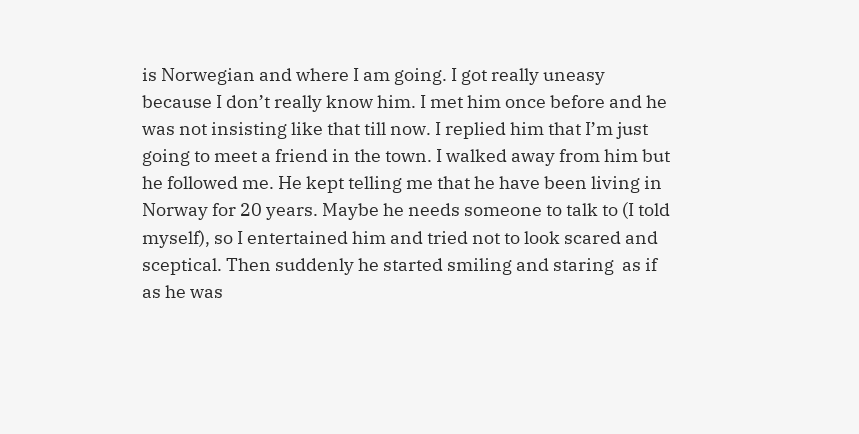is Norwegian and where I am going. I got really uneasy because I don’t really know him. I met him once before and he was not insisting like that till now. I replied him that I’m just going to meet a friend in the town. I walked away from him but he followed me. He kept telling me that he have been living in Norway for 20 years. Maybe he needs someone to talk to (I told myself), so I entertained him and tried not to look scared and sceptical. Then suddenly he started smiling and staring  as if as he was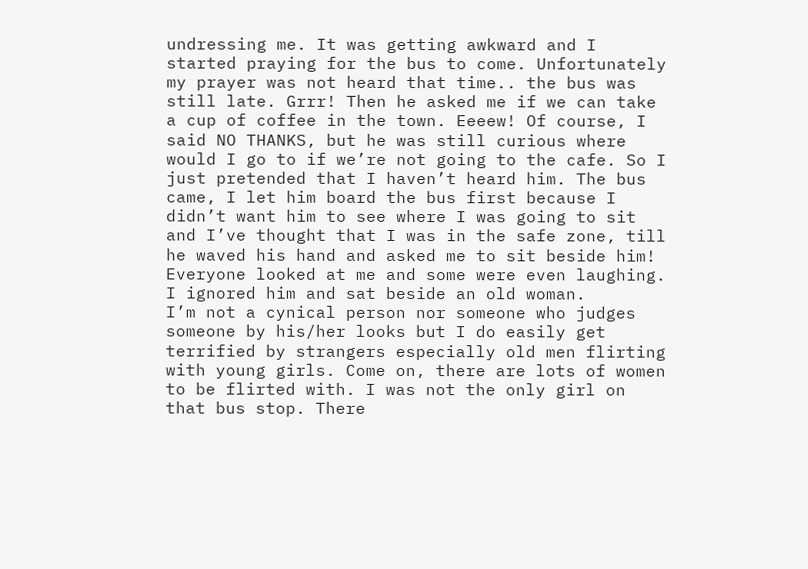undressing me. It was getting awkward and I started praying for the bus to come. Unfortunately my prayer was not heard that time.. the bus was still late. Grrr! Then he asked me if we can take a cup of coffee in the town. Eeeew! Of course, I said NO THANKS, but he was still curious where would I go to if we’re not going to the cafe. So I just pretended that I haven’t heard him. The bus came, I let him board the bus first because I didn’t want him to see where I was going to sit and I’ve thought that I was in the safe zone, till he waved his hand and asked me to sit beside him! Everyone looked at me and some were even laughing. I ignored him and sat beside an old woman.
I’m not a cynical person nor someone who judges someone by his/her looks but I do easily get terrified by strangers especially old men flirting with young girls. Come on, there are lots of women to be flirted with. I was not the only girl on that bus stop. There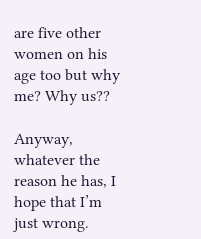are five other women on his age too but why me? Why us??

Anyway, whatever the reason he has, I hope that I’m just wrong.